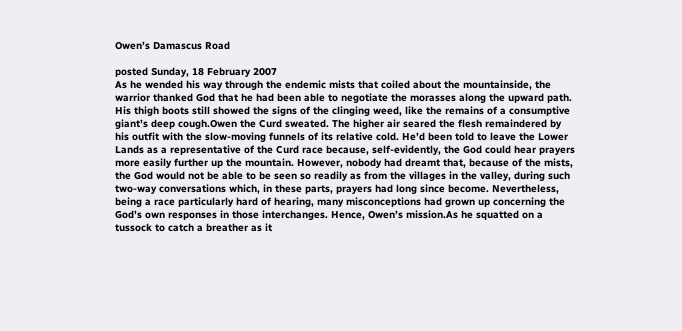Owen’s Damascus Road

posted Sunday, 18 February 2007
As he wended his way through the endemic mists that coiled about the mountainside, the warrior thanked God that he had been able to negotiate the morasses along the upward path. His thigh boots still showed the signs of the clinging weed, like the remains of a consumptive giant’s deep cough.Owen the Curd sweated. The higher air seared the flesh remaindered by his outfit with the slow-moving funnels of its relative cold. He’d been told to leave the Lower Lands as a representative of the Curd race because, self-evidently, the God could hear prayers more easily further up the mountain. However, nobody had dreamt that, because of the mists, the God would not be able to be seen so readily as from the villages in the valley, during such two-way conversations which, in these parts, prayers had long since become. Nevertheless, being a race particularly hard of hearing, many misconceptions had grown up concerning the God’s own responses in those interchanges. Hence, Owen’s mission.As he squatted on a tussock to catch a breather as it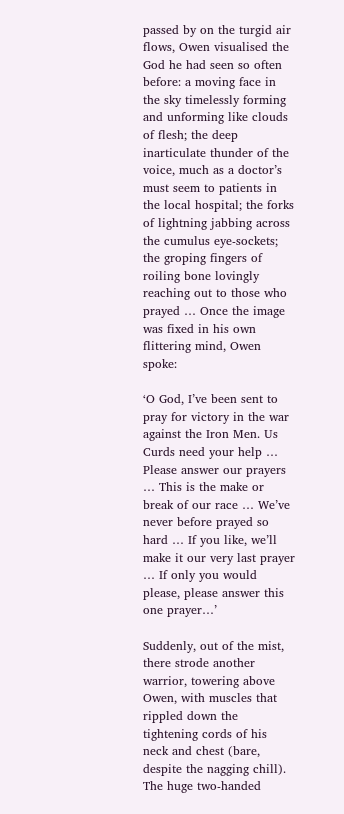passed by on the turgid air flows, Owen visualised the God he had seen so often before: a moving face in the sky timelessly forming and unforming like clouds of flesh; the deep inarticulate thunder of the voice, much as a doctor’s must seem to patients in the local hospital; the forks of lightning jabbing across the cumulus eye-sockets; the groping fingers of roiling bone lovingly reaching out to those who prayed … Once the image was fixed in his own flittering mind, Owen spoke:

‘O God, I’ve been sent to pray for victory in the war against the Iron Men. Us Curds need your help … Please answer our prayers … This is the make or break of our race … We’ve never before prayed so hard … If you like, we’ll make it our very last prayer … If only you would please, please answer this one prayer…’

Suddenly, out of the mist, there strode another warrior, towering above Owen, with muscles that rippled down the tightening cords of his neck and chest (bare, despite the nagging chill). The huge two-handed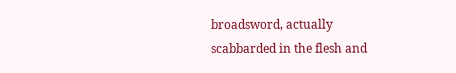broadsword, actually scabbarded in the flesh and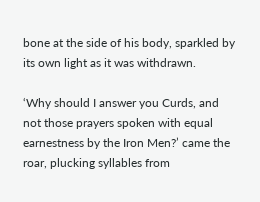bone at the side of his body, sparkled by its own light as it was withdrawn.

‘Why should I answer you Curds, and not those prayers spoken with equal earnestness by the Iron Men?’ came the roar, plucking syllables from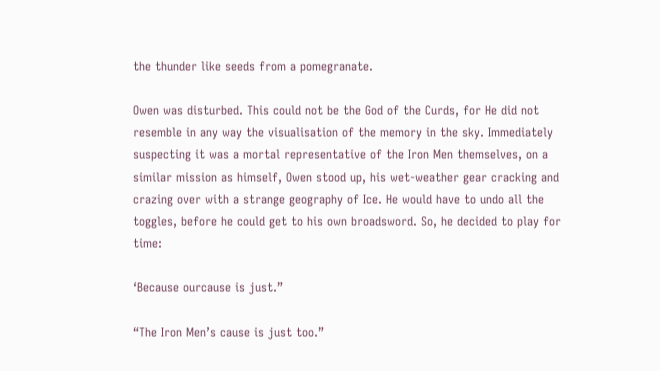the thunder like seeds from a pomegranate.

Owen was disturbed. This could not be the God of the Curds, for He did not resemble in any way the visualisation of the memory in the sky. Immediately suspecting it was a mortal representative of the Iron Men themselves, on a similar mission as himself, Owen stood up, his wet-weather gear cracking and crazing over with a strange geography of Ice. He would have to undo all the toggles, before he could get to his own broadsword. So, he decided to play for time:

‘Because ourcause is just.”

“The Iron Men’s cause is just too.”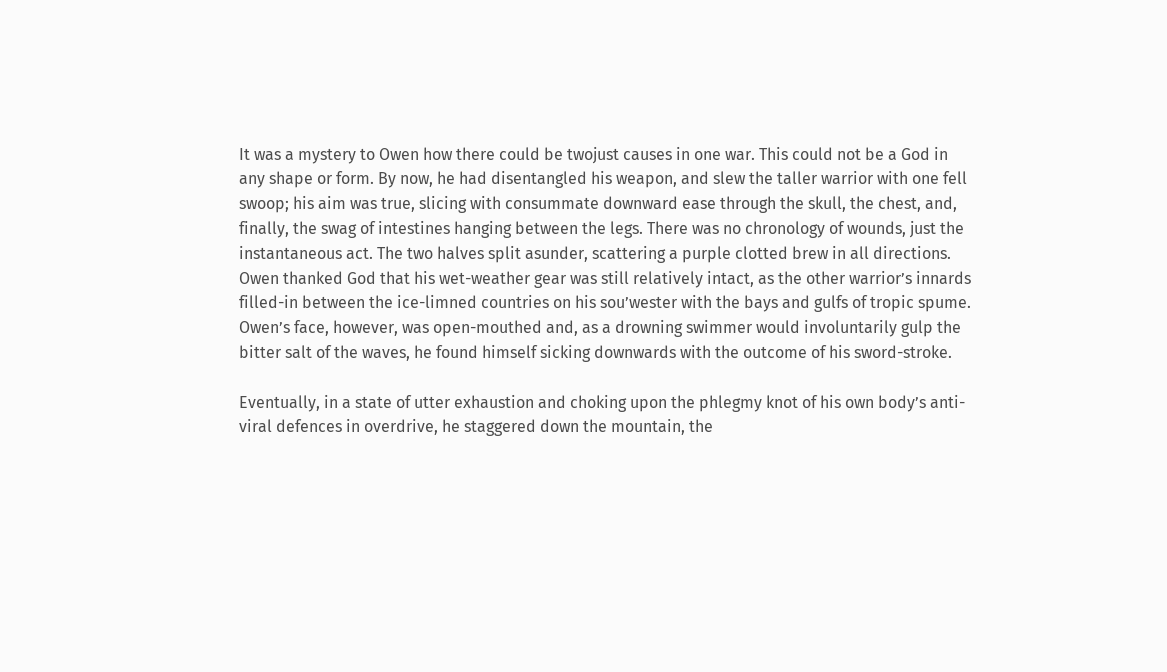It was a mystery to Owen how there could be twojust causes in one war. This could not be a God in any shape or form. By now, he had disentangled his weapon, and slew the taller warrior with one fell swoop; his aim was true, slicing with consummate downward ease through the skull, the chest, and, finally, the swag of intestines hanging between the legs. There was no chronology of wounds, just the instantaneous act. The two halves split asunder, scattering a purple clotted brew in all directions. Owen thanked God that his wet-weather gear was still relatively intact, as the other warrior’s innards filled-in between the ice-limned countries on his sou’wester with the bays and gulfs of tropic spume. Owen’s face, however, was open-mouthed and, as a drowning swimmer would involuntarily gulp the bitter salt of the waves, he found himself sicking downwards with the outcome of his sword-stroke.

Eventually, in a state of utter exhaustion and choking upon the phlegmy knot of his own body’s anti-viral defences in overdrive, he staggered down the mountain, the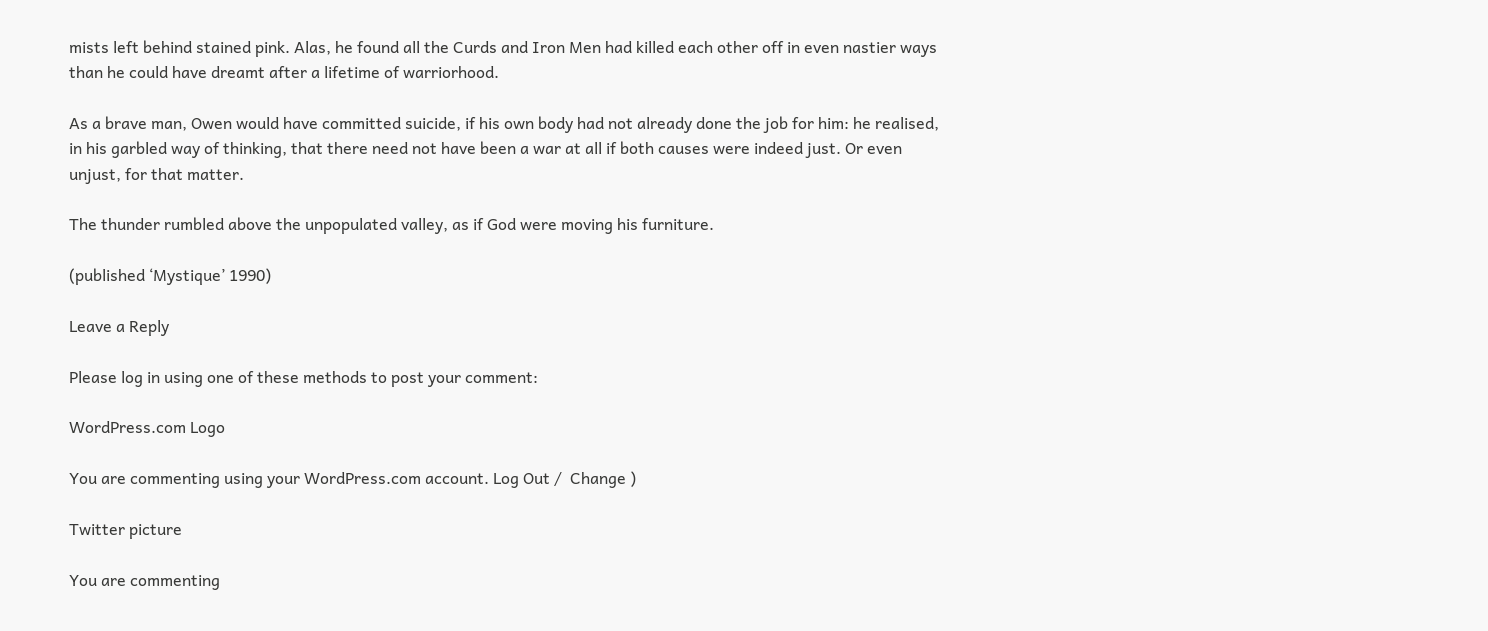mists left behind stained pink. Alas, he found all the Curds and Iron Men had killed each other off in even nastier ways than he could have dreamt after a lifetime of warriorhood.

As a brave man, Owen would have committed suicide, if his own body had not already done the job for him: he realised, in his garbled way of thinking, that there need not have been a war at all if both causes were indeed just. Or even unjust, for that matter.

The thunder rumbled above the unpopulated valley, as if God were moving his furniture.

(published ‘Mystique’ 1990)

Leave a Reply

Please log in using one of these methods to post your comment:

WordPress.com Logo

You are commenting using your WordPress.com account. Log Out /  Change )

Twitter picture

You are commenting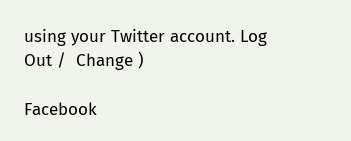using your Twitter account. Log Out /  Change )

Facebook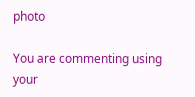photo

You are commenting using your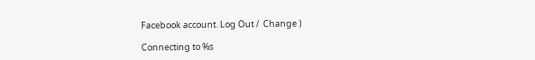Facebook account. Log Out /  Change )

Connecting to %s